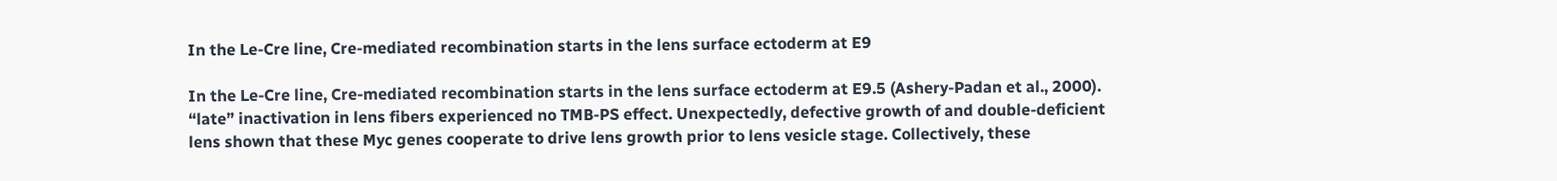In the Le-Cre line, Cre-mediated recombination starts in the lens surface ectoderm at E9

In the Le-Cre line, Cre-mediated recombination starts in the lens surface ectoderm at E9.5 (Ashery-Padan et al., 2000). “late” inactivation in lens fibers experienced no TMB-PS effect. Unexpectedly, defective growth of and double-deficient lens shown that these Myc genes cooperate to drive lens growth prior to lens vesicle stage. Collectively, these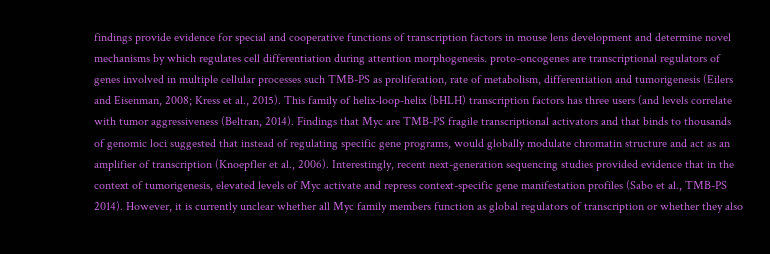findings provide evidence for special and cooperative functions of transcription factors in mouse lens development and determine novel mechanisms by which regulates cell differentiation during attention morphogenesis. proto-oncogenes are transcriptional regulators of genes involved in multiple cellular processes such TMB-PS as proliferation, rate of metabolism, differentiation and tumorigenesis (Eilers and Eisenman, 2008; Kress et al., 2015). This family of helix-loop-helix (bHLH) transcription factors has three users (and levels correlate with tumor aggressiveness (Beltran, 2014). Findings that Myc are TMB-PS fragile transcriptional activators and that binds to thousands of genomic loci suggested that instead of regulating specific gene programs, would globally modulate chromatin structure and act as an amplifier of transcription (Knoepfler et al., 2006). Interestingly, recent next-generation sequencing studies provided evidence that in the context of tumorigenesis, elevated levels of Myc activate and repress context-specific gene manifestation profiles (Sabo et al., TMB-PS 2014). However, it is currently unclear whether all Myc family members function as global regulators of transcription or whether they also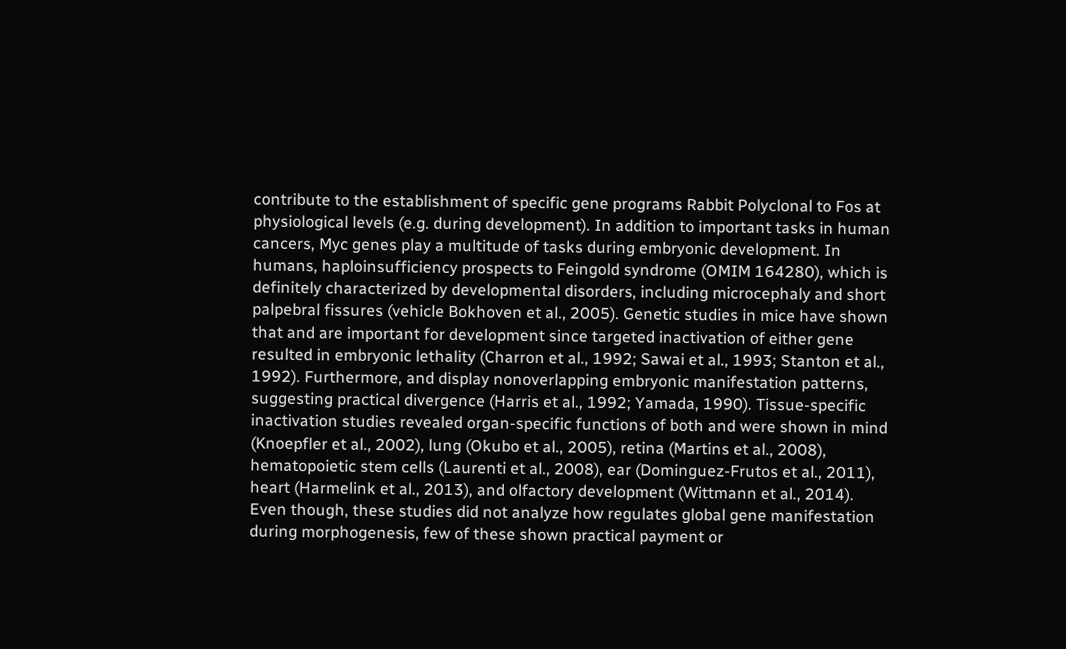contribute to the establishment of specific gene programs Rabbit Polyclonal to Fos at physiological levels (e.g. during development). In addition to important tasks in human cancers, Myc genes play a multitude of tasks during embryonic development. In humans, haploinsufficiency prospects to Feingold syndrome (OMIM 164280), which is definitely characterized by developmental disorders, including microcephaly and short palpebral fissures (vehicle Bokhoven et al., 2005). Genetic studies in mice have shown that and are important for development since targeted inactivation of either gene resulted in embryonic lethality (Charron et al., 1992; Sawai et al., 1993; Stanton et al., 1992). Furthermore, and display nonoverlapping embryonic manifestation patterns, suggesting practical divergence (Harris et al., 1992; Yamada, 1990). Tissue-specific inactivation studies revealed organ-specific functions of both and were shown in mind (Knoepfler et al., 2002), lung (Okubo et al., 2005), retina (Martins et al., 2008), hematopoietic stem cells (Laurenti et al., 2008), ear (Dominguez-Frutos et al., 2011), heart (Harmelink et al., 2013), and olfactory development (Wittmann et al., 2014). Even though, these studies did not analyze how regulates global gene manifestation during morphogenesis, few of these shown practical payment or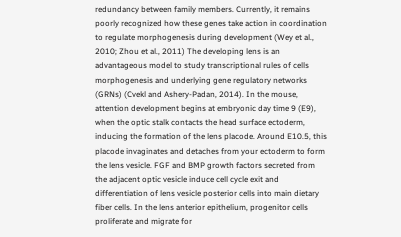redundancy between family members. Currently, it remains poorly recognized how these genes take action in coordination to regulate morphogenesis during development (Wey et al., 2010; Zhou et al., 2011) The developing lens is an advantageous model to study transcriptional rules of cells morphogenesis and underlying gene regulatory networks (GRNs) (Cvekl and Ashery-Padan, 2014). In the mouse, attention development begins at embryonic day time 9 (E9), when the optic stalk contacts the head surface ectoderm, inducing the formation of the lens placode. Around E10.5, this placode invaginates and detaches from your ectoderm to form the lens vesicle. FGF and BMP growth factors secreted from the adjacent optic vesicle induce cell cycle exit and differentiation of lens vesicle posterior cells into main dietary fiber cells. In the lens anterior epithelium, progenitor cells proliferate and migrate for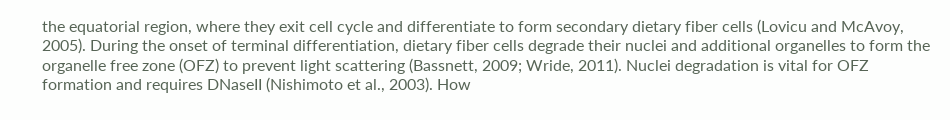the equatorial region, where they exit cell cycle and differentiate to form secondary dietary fiber cells (Lovicu and McAvoy, 2005). During the onset of terminal differentiation, dietary fiber cells degrade their nuclei and additional organelles to form the organelle free zone (OFZ) to prevent light scattering (Bassnett, 2009; Wride, 2011). Nuclei degradation is vital for OFZ formation and requires DNaseII (Nishimoto et al., 2003). How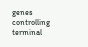genes controlling terminal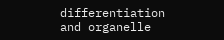differentiation and organelle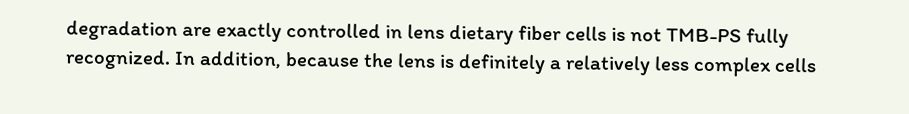degradation are exactly controlled in lens dietary fiber cells is not TMB-PS fully recognized. In addition, because the lens is definitely a relatively less complex cells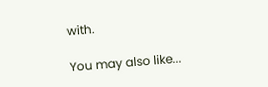with.

You may also like...